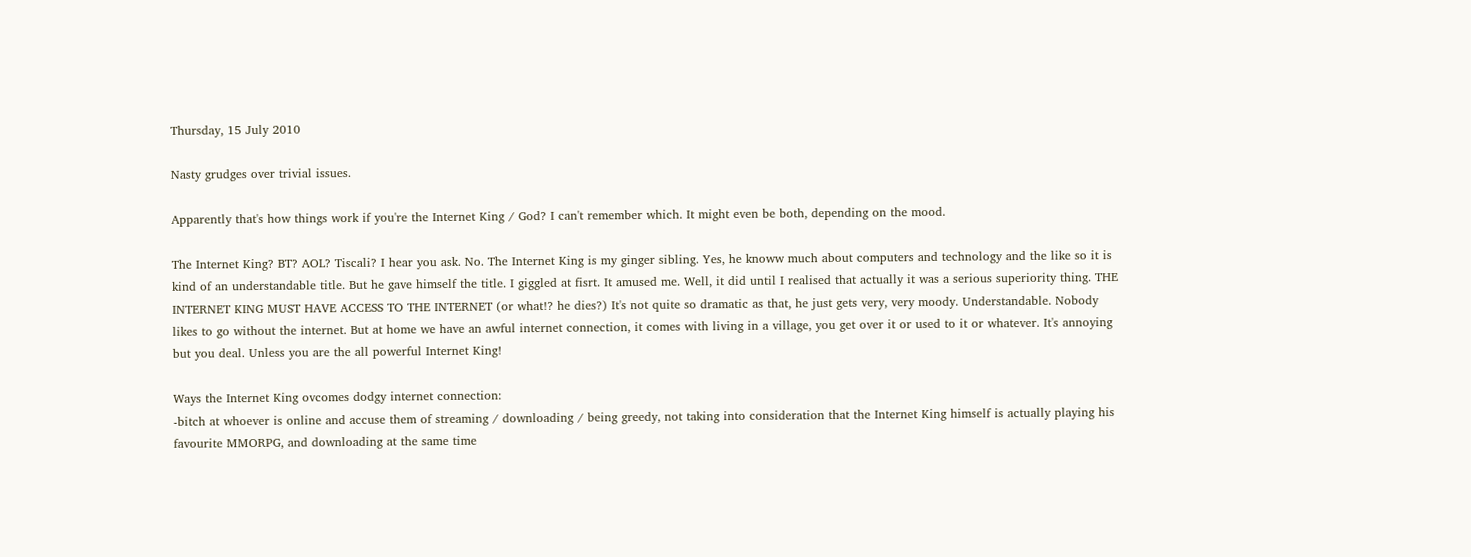Thursday, 15 July 2010

Nasty grudges over trivial issues.

Apparently that's how things work if you're the Internet King / God? I can't remember which. It might even be both, depending on the mood.

The Internet King? BT? AOL? Tiscali? I hear you ask. No. The Internet King is my ginger sibling. Yes, he knoww much about computers and technology and the like so it is kind of an understandable title. But he gave himself the title. I giggled at fisrt. It amused me. Well, it did until I realised that actually it was a serious superiority thing. THE INTERNET KING MUST HAVE ACCESS TO THE INTERNET (or what!? he dies?) It's not quite so dramatic as that, he just gets very, very moody. Understandable. Nobody likes to go without the internet. But at home we have an awful internet connection, it comes with living in a village, you get over it or used to it or whatever. It's annoying but you deal. Unless you are the all powerful Internet King!

Ways the Internet King ovcomes dodgy internet connection:
-bitch at whoever is online and accuse them of streaming / downloading / being greedy, not taking into consideration that the Internet King himself is actually playing his favourite MMORPG, and downloading at the same time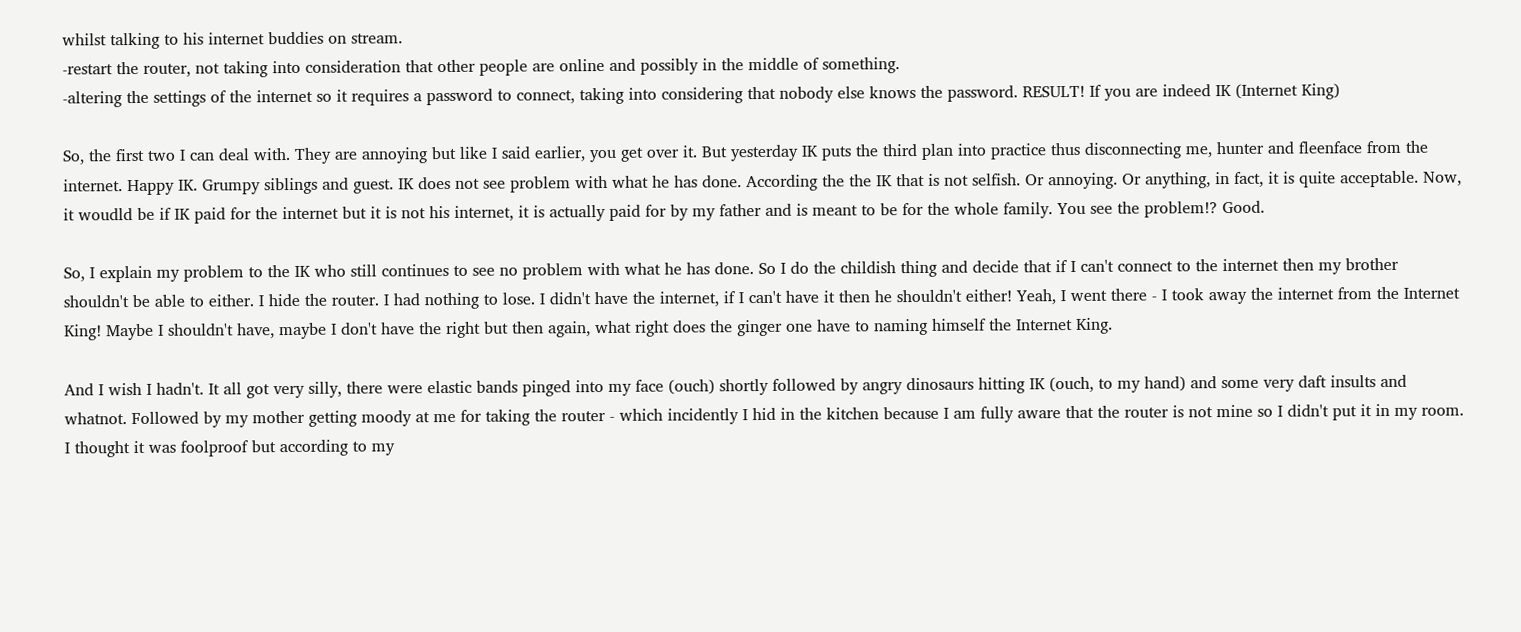whilst talking to his internet buddies on stream.
-restart the router, not taking into consideration that other people are online and possibly in the middle of something.
-altering the settings of the internet so it requires a password to connect, taking into considering that nobody else knows the password. RESULT! If you are indeed IK (Internet King)

So, the first two I can deal with. They are annoying but like I said earlier, you get over it. But yesterday IK puts the third plan into practice thus disconnecting me, hunter and fleenface from the internet. Happy IK. Grumpy siblings and guest. IK does not see problem with what he has done. According the the IK that is not selfish. Or annoying. Or anything, in fact, it is quite acceptable. Now, it woudld be if IK paid for the internet but it is not his internet, it is actually paid for by my father and is meant to be for the whole family. You see the problem!? Good.

So, I explain my problem to the IK who still continues to see no problem with what he has done. So I do the childish thing and decide that if I can't connect to the internet then my brother shouldn't be able to either. I hide the router. I had nothing to lose. I didn't have the internet, if I can't have it then he shouldn't either! Yeah, I went there - I took away the internet from the Internet King! Maybe I shouldn't have, maybe I don't have the right but then again, what right does the ginger one have to naming himself the Internet King.

And I wish I hadn't. It all got very silly, there were elastic bands pinged into my face (ouch) shortly followed by angry dinosaurs hitting IK (ouch, to my hand) and some very daft insults and whatnot. Followed by my mother getting moody at me for taking the router - which incidently I hid in the kitchen because I am fully aware that the router is not mine so I didn't put it in my room. I thought it was foolproof but according to my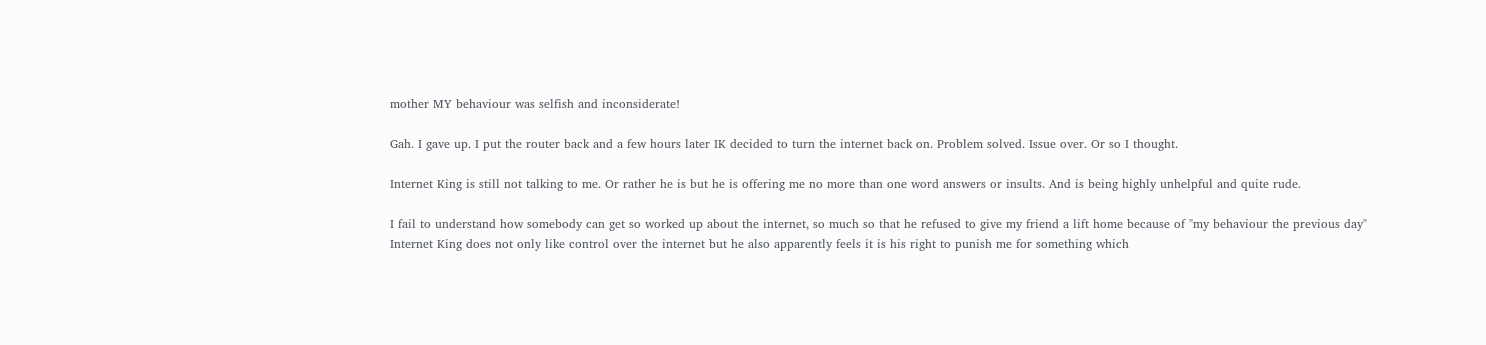mother MY behaviour was selfish and inconsiderate!

Gah. I gave up. I put the router back and a few hours later IK decided to turn the internet back on. Problem solved. Issue over. Or so I thought.

Internet King is still not talking to me. Or rather he is but he is offering me no more than one word answers or insults. And is being highly unhelpful and quite rude.

I fail to understand how somebody can get so worked up about the internet, so much so that he refused to give my friend a lift home because of "my behaviour the previous day" Internet King does not only like control over the internet but he also apparently feels it is his right to punish me for something which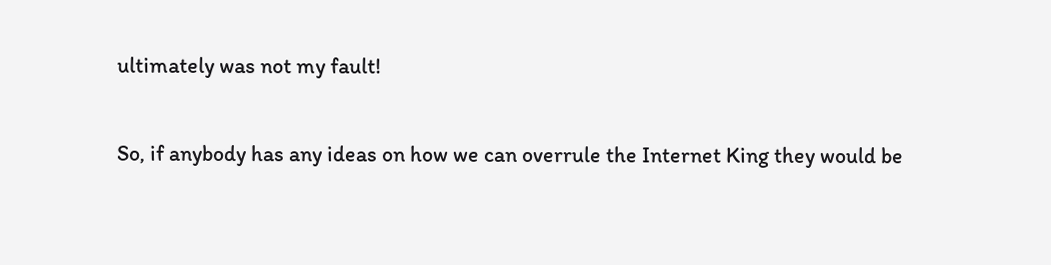ultimately was not my fault!

So, if anybody has any ideas on how we can overrule the Internet King they would be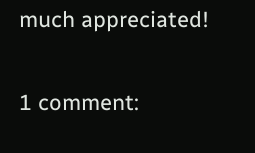much appreciated!

1 comment: